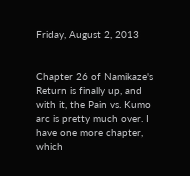Friday, August 2, 2013


Chapter 26 of Namikaze's Return is finally up, and with it, the Pain vs. Kumo arc is pretty much over. I have one more chapter, which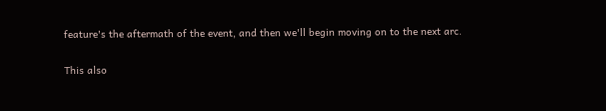feature's the aftermath of the event, and then we'll begin moving on to the next arc.

This also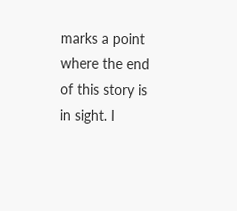marks a point where the end of this story is in sight. I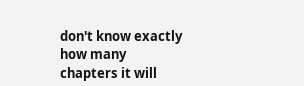don't know exactly how many chapters it will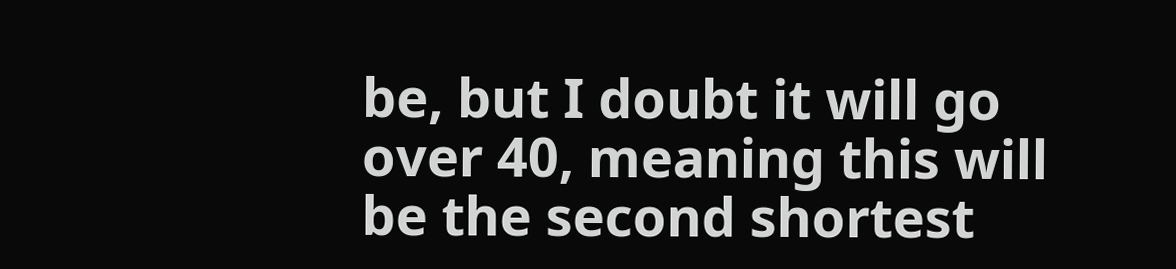be, but I doubt it will go over 40, meaning this will be the second shortest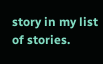story in my list of stories.